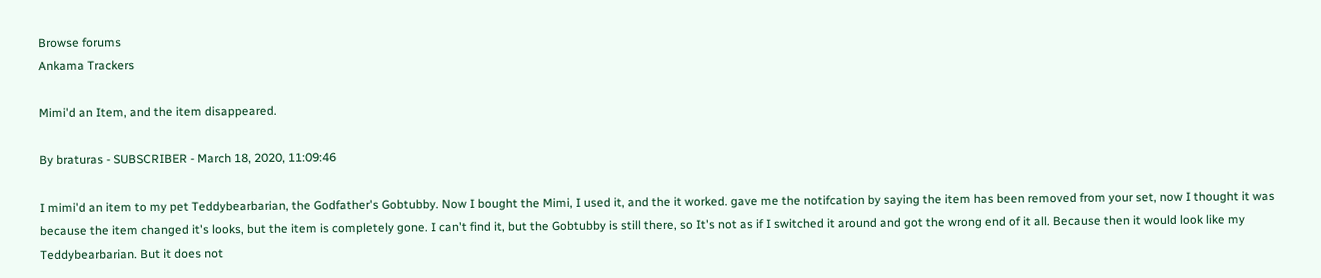Browse forums
Ankama Trackers

Mimi'd an Item, and the item disappeared.

By braturas - SUBSCRIBER - March 18, 2020, 11:09:46

I mimi'd an item to my pet Teddybearbarian, the Godfather's Gobtubby. Now I bought the Mimi, I used it, and the it worked. gave me the notifcation by saying the item has been removed from your set, now I thought it was because the item changed it's looks, but the item is completely gone. I can't find it, but the Gobtubby is still there, so It's not as if I switched it around and got the wrong end of it all. Because then it would look like my Teddybearbarian. But it does not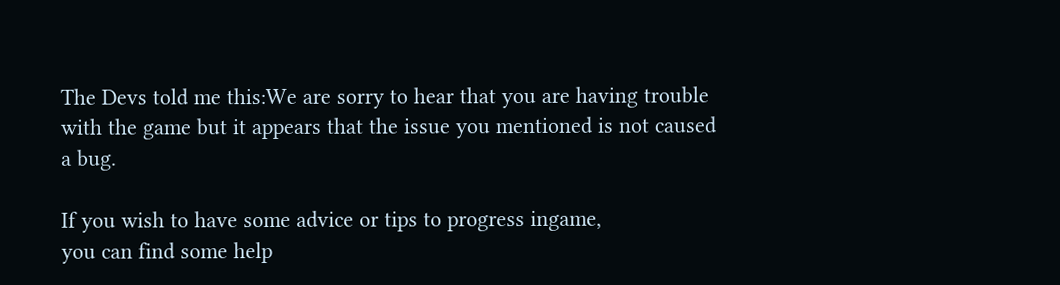The Devs told me this:We are sorry to hear that you are having trouble with the game but it appears that the issue you mentioned is not caused a bug.

If you wish to have some advice or tips to progress ingame,
you can find some help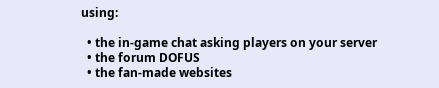using:

  • the in-game chat asking players on your server
  • the forum DOFUS
  • the fan-made websites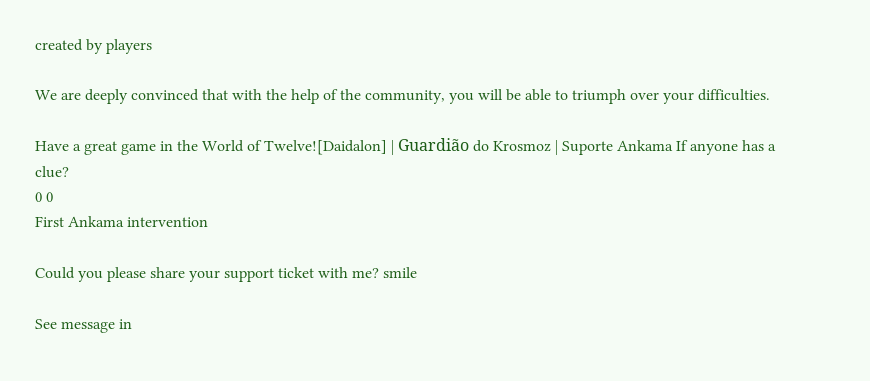created by players

We are deeply convinced that with the help of the community, you will be able to triumph over your difficulties.

Have a great game in the World of Twelve![Daidalon] | Guardião do Krosmoz | Suporte Ankama If anyone has a clue?
0 0
First Ankama intervention

Could you please share your support ticket with me? smile

See message in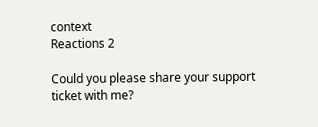context
Reactions 2

Could you please share your support ticket with me?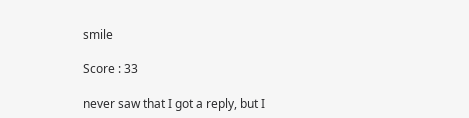smile

Score : 33

never saw that I got a reply, but I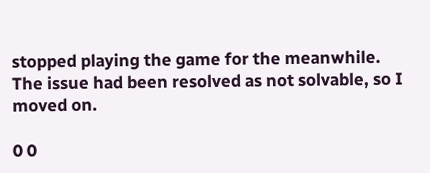stopped playing the game for the meanwhile. The issue had been resolved as not solvable, so I moved on.

0 0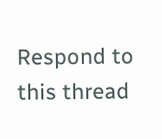Respond to this thread